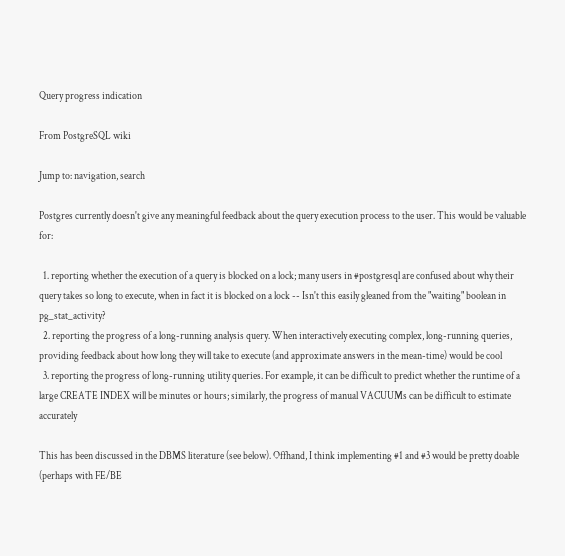Query progress indication

From PostgreSQL wiki

Jump to: navigation, search

Postgres currently doesn't give any meaningful feedback about the query execution process to the user. This would be valuable for:

  1. reporting whether the execution of a query is blocked on a lock; many users in #postgresql are confused about why their query takes so long to execute, when in fact it is blocked on a lock -- Isn't this easily gleaned from the "waiting" boolean in pg_stat_activity?
  2. reporting the progress of a long-running analysis query. When interactively executing complex, long-running queries, providing feedback about how long they will take to execute (and approximate answers in the mean-time) would be cool
  3. reporting the progress of long-running utility queries. For example, it can be difficult to predict whether the runtime of a large CREATE INDEX will be minutes or hours; similarly, the progress of manual VACUUMs can be difficult to estimate accurately

This has been discussed in the DBMS literature (see below). Offhand, I think implementing #1 and #3 would be pretty doable (perhaps with FE/BE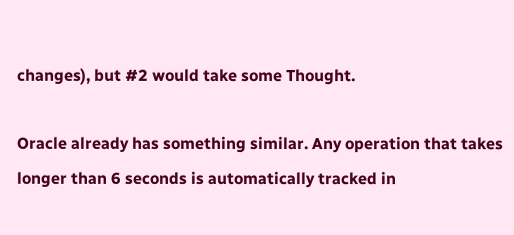changes), but #2 would take some Thought.

Oracle already has something similar. Any operation that takes longer than 6 seconds is automatically tracked in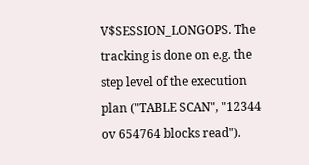V$SESSION_LONGOPS. The tracking is done on e.g. the step level of the execution plan ("TABLE SCAN", "12344 ov 654764 blocks read").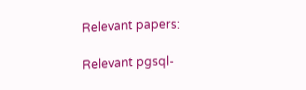Relevant papers:

Relevant pgsql-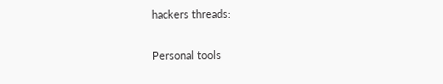hackers threads:

Personal tools